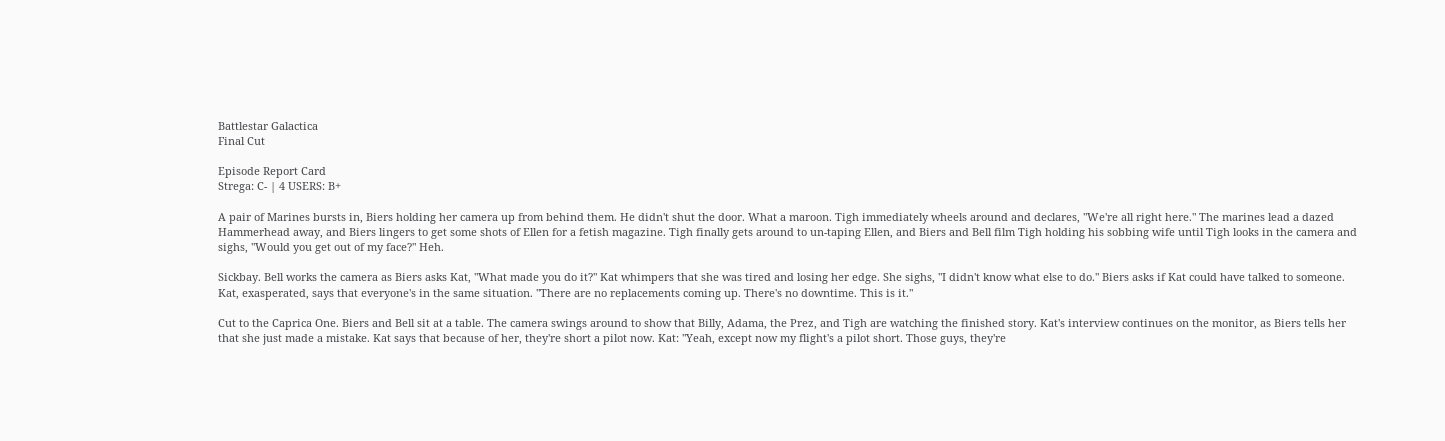Battlestar Galactica
Final Cut

Episode Report Card
Strega: C- | 4 USERS: B+

A pair of Marines bursts in, Biers holding her camera up from behind them. He didn't shut the door. What a maroon. Tigh immediately wheels around and declares, "We're all right here." The marines lead a dazed Hammerhead away, and Biers lingers to get some shots of Ellen for a fetish magazine. Tigh finally gets around to un-taping Ellen, and Biers and Bell film Tigh holding his sobbing wife until Tigh looks in the camera and sighs, "Would you get out of my face?" Heh.

Sickbay. Bell works the camera as Biers asks Kat, "What made you do it?" Kat whimpers that she was tired and losing her edge. She sighs, "I didn't know what else to do." Biers asks if Kat could have talked to someone. Kat, exasperated, says that everyone's in the same situation. "There are no replacements coming up. There's no downtime. This is it."

Cut to the Caprica One. Biers and Bell sit at a table. The camera swings around to show that Billy, Adama, the Prez, and Tigh are watching the finished story. Kat's interview continues on the monitor, as Biers tells her that she just made a mistake. Kat says that because of her, they're short a pilot now. Kat: "Yeah, except now my flight's a pilot short. Those guys, they're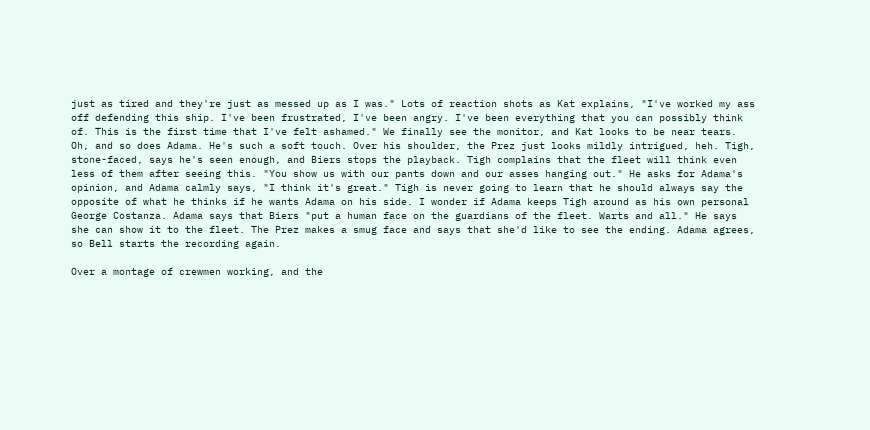just as tired and they're just as messed up as I was." Lots of reaction shots as Kat explains, "I've worked my ass off defending this ship. I've been frustrated, I've been angry. I've been everything that you can possibly think of. This is the first time that I've felt ashamed." We finally see the monitor, and Kat looks to be near tears. Oh, and so does Adama. He's such a soft touch. Over his shoulder, the Prez just looks mildly intrigued, heh. Tigh, stone-faced, says he's seen enough, and Biers stops the playback. Tigh complains that the fleet will think even less of them after seeing this. "You show us with our pants down and our asses hanging out." He asks for Adama's opinion, and Adama calmly says, "I think it's great." Tigh is never going to learn that he should always say the opposite of what he thinks if he wants Adama on his side. I wonder if Adama keeps Tigh around as his own personal George Costanza. Adama says that Biers "put a human face on the guardians of the fleet. Warts and all." He says she can show it to the fleet. The Prez makes a smug face and says that she'd like to see the ending. Adama agrees, so Bell starts the recording again.

Over a montage of crewmen working, and the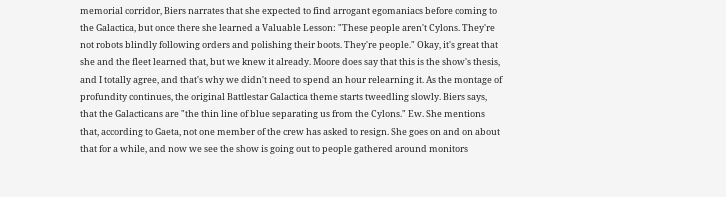memorial corridor, Biers narrates that she expected to find arrogant egomaniacs before coming to the Galactica, but once there she learned a Valuable Lesson: "These people aren't Cylons. They're not robots blindly following orders and polishing their boots. They're people." Okay, it's great that she and the fleet learned that, but we knew it already. Moore does say that this is the show's thesis, and I totally agree, and that's why we didn't need to spend an hour relearning it. As the montage of profundity continues, the original Battlestar Galactica theme starts tweedling slowly. Biers says, that the Galacticans are "the thin line of blue separating us from the Cylons." Ew. She mentions that, according to Gaeta, not one member of the crew has asked to resign. She goes on and on about that for a while, and now we see the show is going out to people gathered around monitors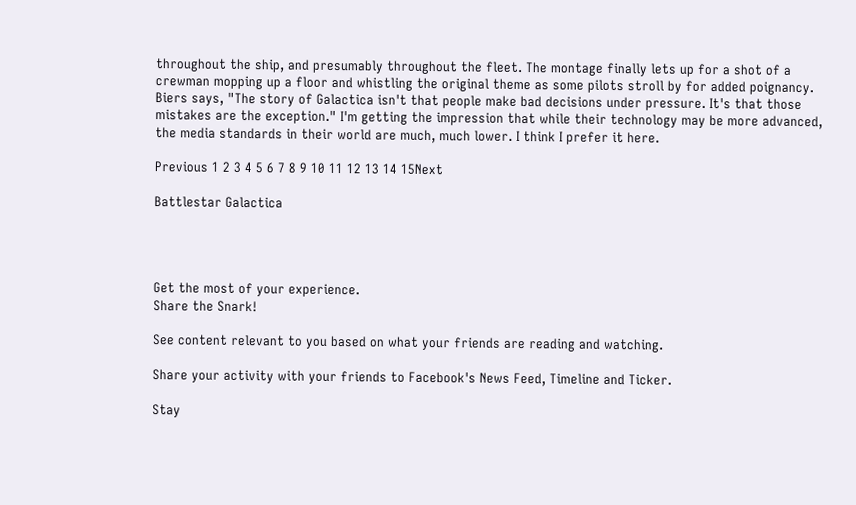throughout the ship, and presumably throughout the fleet. The montage finally lets up for a shot of a crewman mopping up a floor and whistling the original theme as some pilots stroll by for added poignancy. Biers says, "The story of Galactica isn't that people make bad decisions under pressure. It's that those mistakes are the exception." I'm getting the impression that while their technology may be more advanced, the media standards in their world are much, much lower. I think I prefer it here.

Previous 1 2 3 4 5 6 7 8 9 10 11 12 13 14 15Next

Battlestar Galactica




Get the most of your experience.
Share the Snark!

See content relevant to you based on what your friends are reading and watching.

Share your activity with your friends to Facebook's News Feed, Timeline and Ticker.

Stay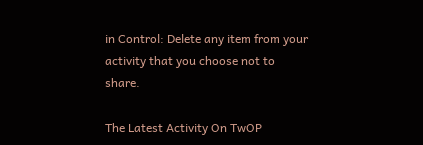in Control: Delete any item from your activity that you choose not to share.

The Latest Activity On TwOP